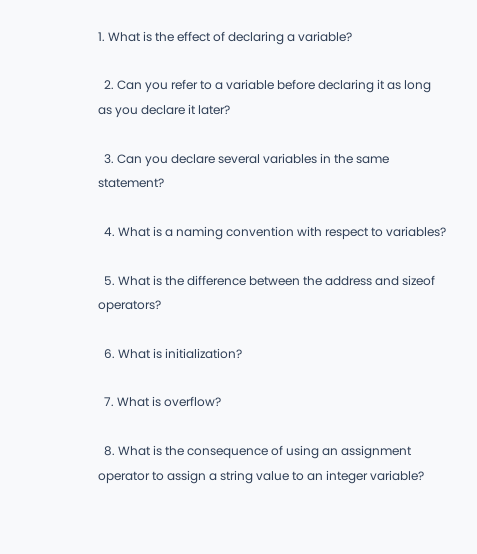1. What is the effect of declaring a variable?

  2. Can you refer to a variable before declaring it as long as you declare it later?

  3. Can you declare several variables in the same statement?

  4. What is a naming convention with respect to variables?

  5. What is the difference between the address and sizeof operators?

  6. What is initialization?

  7. What is overflow?

  8. What is the consequence of using an assignment operator to assign a string value to an integer variable?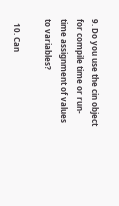9. Do you use the cin object for compile time or run-time assignment of values to variables?

  10. Can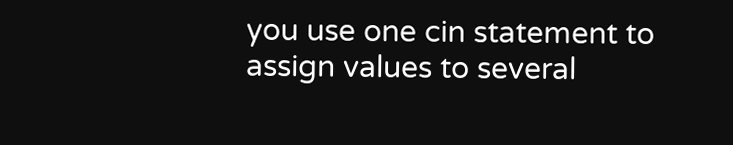you use one cin statement to assign values to several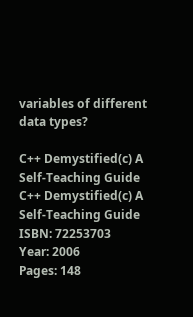variables of different data types?

C++ Demystified(c) A Self-Teaching Guide
C++ Demystified(c) A Self-Teaching Guide
ISBN: 72253703
Year: 2006
Pages: 148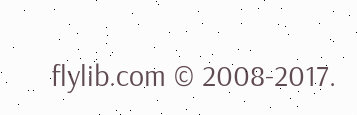flylib.com © 2008-2017.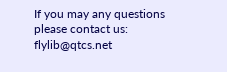If you may any questions please contact us: flylib@qtcs.net